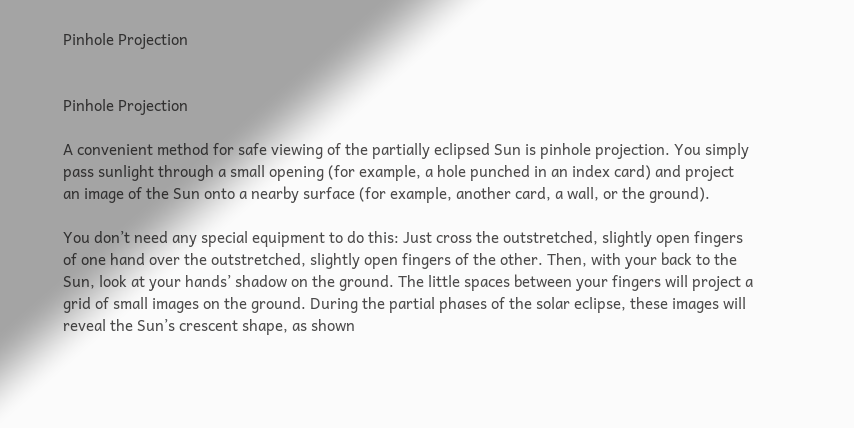Pinhole Projection


Pinhole Projection

A convenient method for safe viewing of the partially eclipsed Sun is pinhole projection. You simply pass sunlight through a small opening (for example, a hole punched in an index card) and project an image of the Sun onto a nearby surface (for example, another card, a wall, or the ground).

You don’t need any special equipment to do this: Just cross the outstretched, slightly open fingers of one hand over the outstretched, slightly open fingers of the other. Then, with your back to the Sun, look at your hands’ shadow on the ground. The little spaces between your fingers will project a grid of small images on the ground. During the partial phases of the solar eclipse, these images will reveal the Sun’s crescent shape, as shown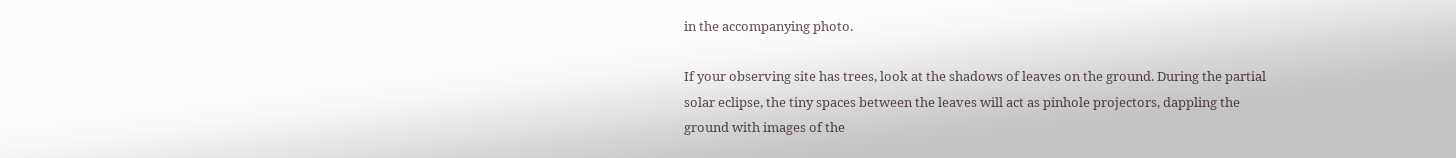in the accompanying photo.

If your observing site has trees, look at the shadows of leaves on the ground. During the partial solar eclipse, the tiny spaces between the leaves will act as pinhole projectors, dappling the ground with images of the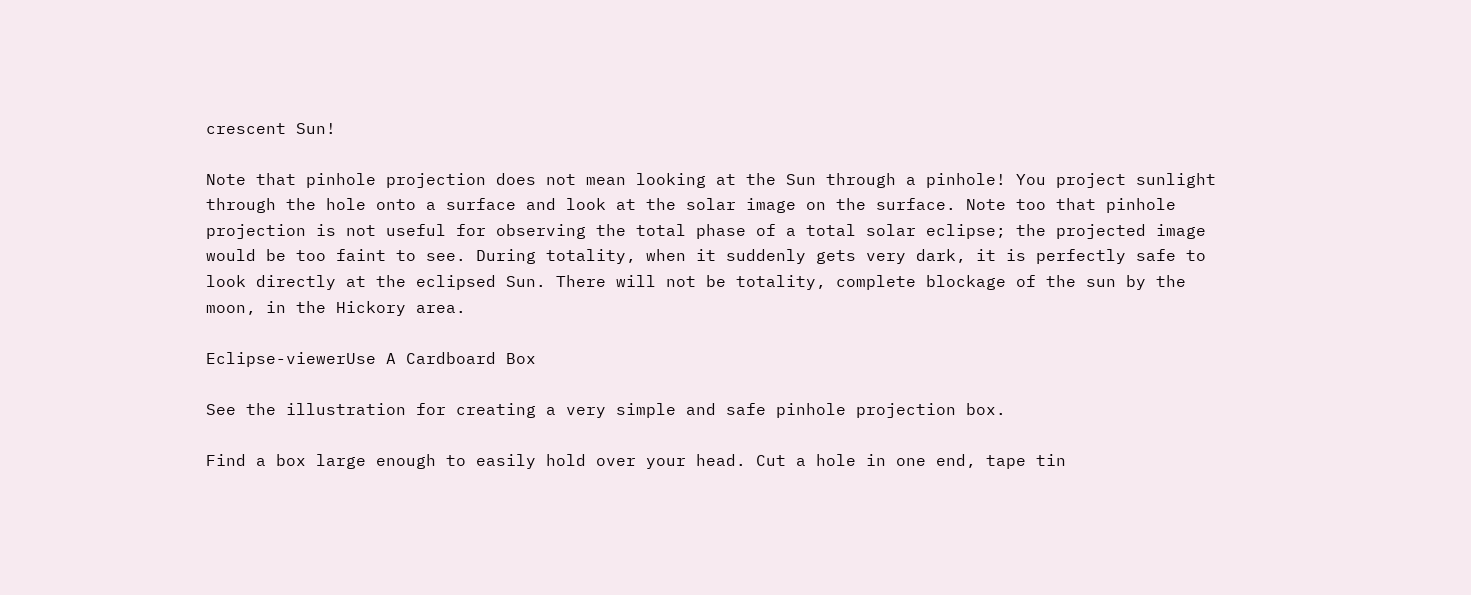crescent Sun!

Note that pinhole projection does not mean looking at the Sun through a pinhole! You project sunlight through the hole onto a surface and look at the solar image on the surface. Note too that pinhole projection is not useful for observing the total phase of a total solar eclipse; the projected image would be too faint to see. During totality, when it suddenly gets very dark, it is perfectly safe to look directly at the eclipsed Sun. There will not be totality, complete blockage of the sun by the moon, in the Hickory area.

Eclipse-viewerUse A Cardboard Box

See the illustration for creating a very simple and safe pinhole projection box.

Find a box large enough to easily hold over your head. Cut a hole in one end, tape tin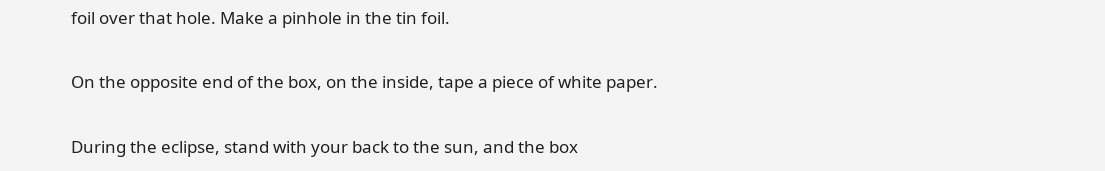foil over that hole. Make a pinhole in the tin foil.

On the opposite end of the box, on the inside, tape a piece of white paper.

During the eclipse, stand with your back to the sun, and the box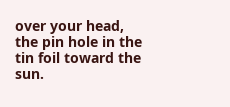over your head, the pin hole in the tin foil toward the sun.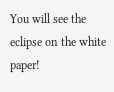You will see the eclipse on the white paper!